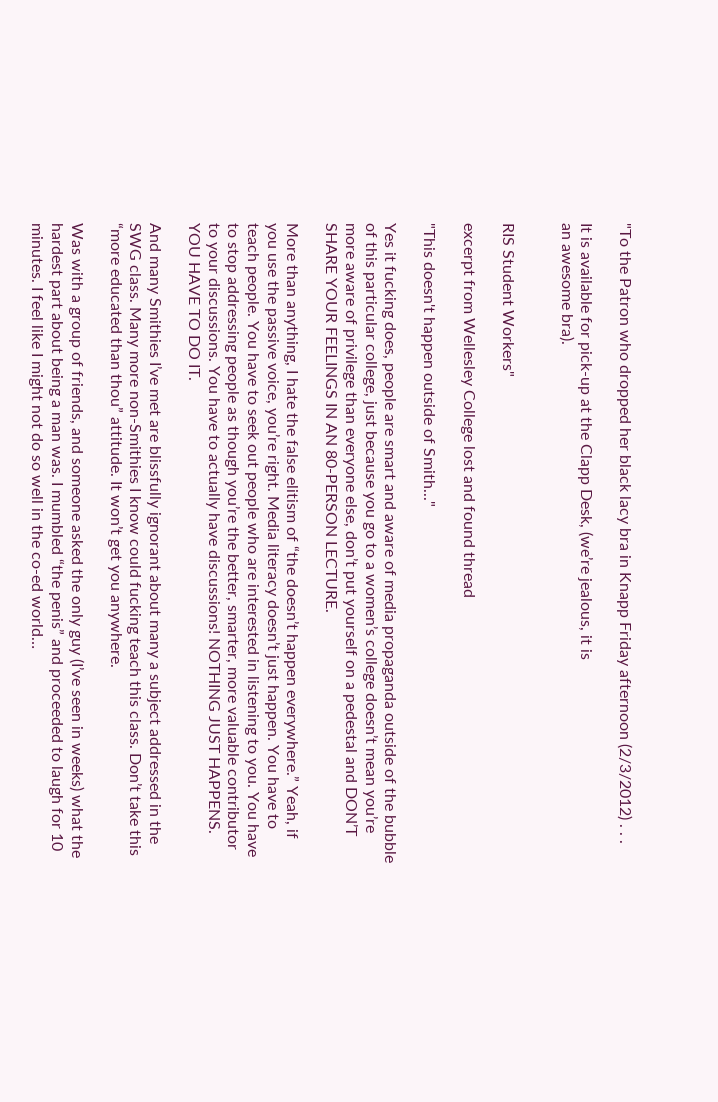"To the Patron who dropped her black lacy bra in Knapp Friday afternoon (2/3/2012) . . .

It is available for pick-up at the Clapp Desk, (we’re jealous, it is
an awesome bra).


RIS Student Workers"

excerpt from Wellesley College lost and found thread

"This doesn't happen outside of Smith..."

Yes it fucking does, people are smart and aware of media propaganda outside of the bubble of this particular college, just because you go to a women’s college doesn’t mean you’re more aware of privilege than everyone else, don’t put yourself on a pedestal and DON’T SHARE YOUR FEELINGS IN AN 80-PERSON LECTURE.

More than anything, I hate the false elitism of “the doesn’t happen everywhere.” Yeah, if you use the passive voice, you’re right. Media literacy doesn’t just happen. You have to teach people. You have to seek out people who are interested in listening to you. You have to stop addressing people as though you’re the better, smarter, more valuable contributor to your discussions. You have to actually have discussions! NOTHING JUST HAPPENS. YOU HAVE TO DO IT.

And many Smithies I’ve met are blissfully ignorant about many a subject addressed in the SWG class. Many more non-Smithies I know could fucking teach this class. Don’t take this “more educated than thou” attitude. It won’t get you anywhere.

Was with a group of friends, and someone asked the only guy (I’ve seen in weeks) what the hardest part about being a man was. I mumbled “the penis” and proceeded to laugh for 10 minutes. I feel like I might not do so well in the co-ed world…